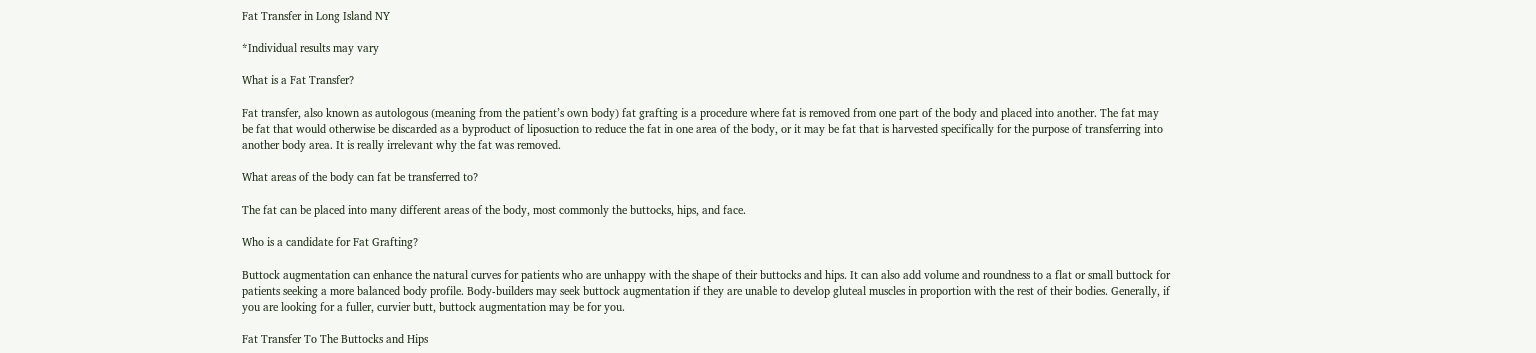Fat Transfer in Long Island NY

*Individual results may vary

What is a Fat Transfer?

Fat transfer, also known as autologous (meaning from the patient’s own body) fat grafting is a procedure where fat is removed from one part of the body and placed into another. The fat may be fat that would otherwise be discarded as a byproduct of liposuction to reduce the fat in one area of the body, or it may be fat that is harvested specifically for the purpose of transferring into another body area. It is really irrelevant why the fat was removed.

What areas of the body can fat be transferred to?

The fat can be placed into many different areas of the body, most commonly the buttocks, hips, and face.

Who is a candidate for Fat Grafting?

Buttock augmentation can enhance the natural curves for patients who are unhappy with the shape of their buttocks and hips. It can also add volume and roundness to a flat or small buttock for patients seeking a more balanced body profile. Body-builders may seek buttock augmentation if they are unable to develop gluteal muscles in proportion with the rest of their bodies. Generally, if you are looking for a fuller, curvier butt, buttock augmentation may be for you.

Fat Transfer To The Buttocks and Hips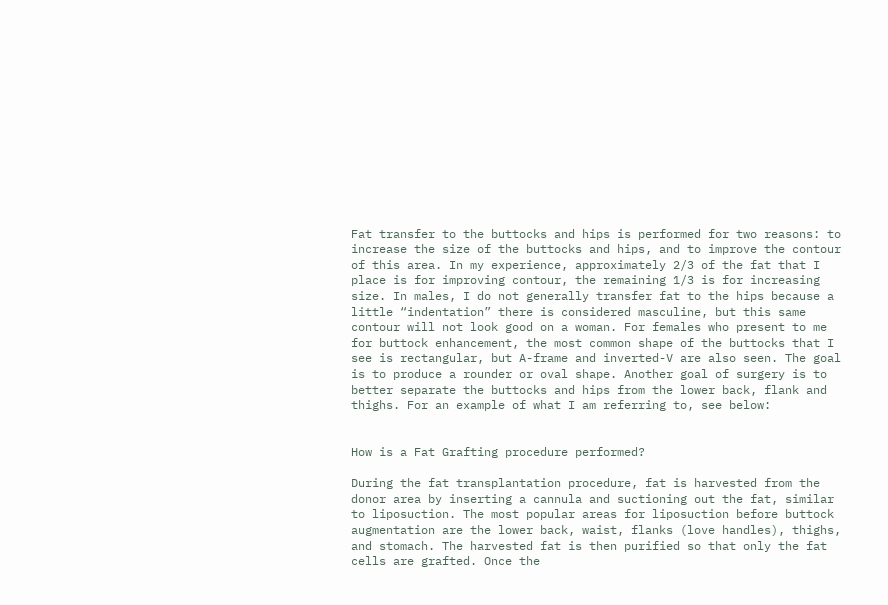Fat transfer to the buttocks and hips is performed for two reasons: to increase the size of the buttocks and hips, and to improve the contour of this area. In my experience, approximately 2/3 of the fat that I place is for improving contour, the remaining 1/3 is for increasing size. In males, I do not generally transfer fat to the hips because a little “indentation” there is considered masculine, but this same contour will not look good on a woman. For females who present to me for buttock enhancement, the most common shape of the buttocks that I see is rectangular, but A-frame and inverted-V are also seen. The goal is to produce a rounder or oval shape. Another goal of surgery is to better separate the buttocks and hips from the lower back, flank and thighs. For an example of what I am referring to, see below:


How is a Fat Grafting procedure performed?

During the fat transplantation procedure, fat is harvested from the donor area by inserting a cannula and suctioning out the fat, similar to liposuction. The most popular areas for liposuction before buttock augmentation are the lower back, waist, flanks (love handles), thighs, and stomach. The harvested fat is then purified so that only the fat cells are grafted. Once the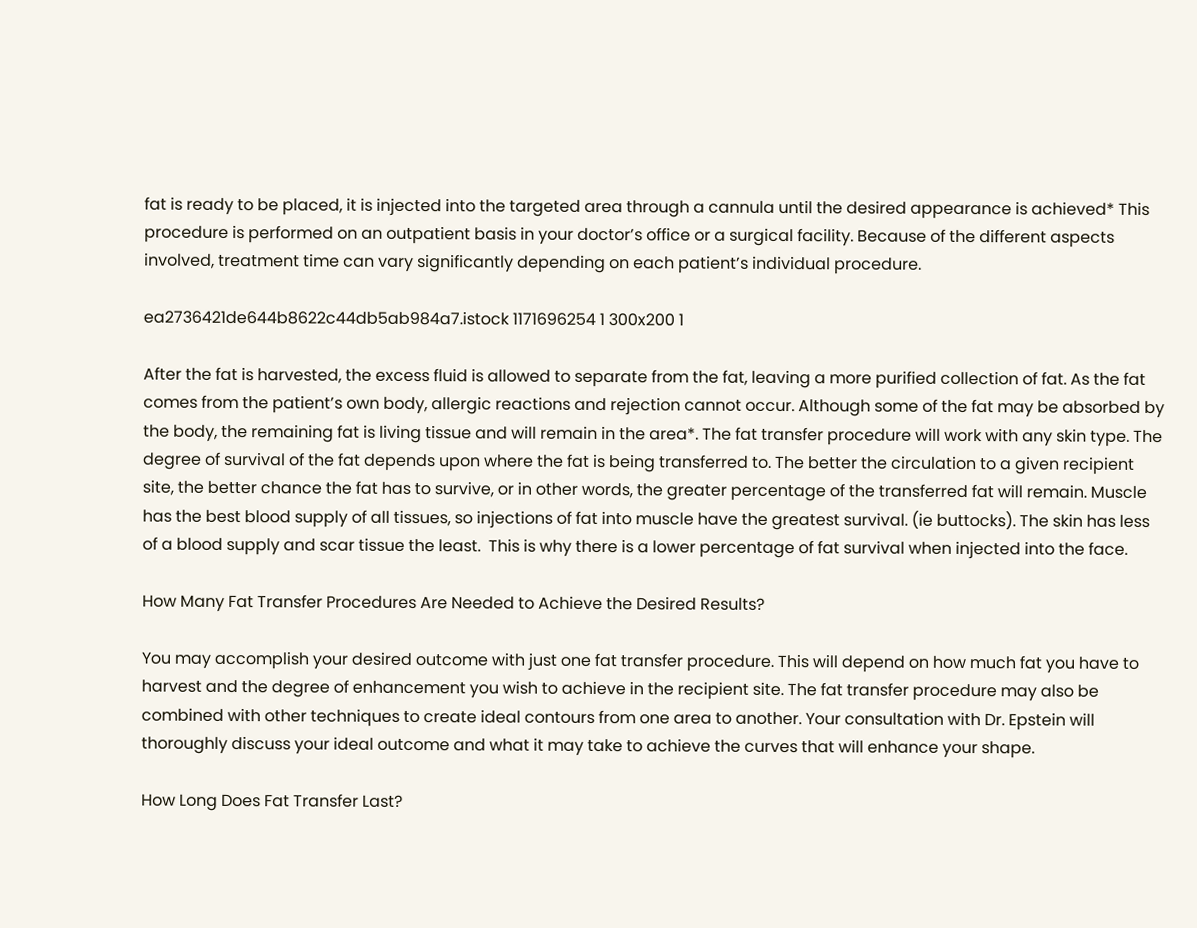fat is ready to be placed, it is injected into the targeted area through a cannula until the desired appearance is achieved* This procedure is performed on an outpatient basis in your doctor’s office or a surgical facility. Because of the different aspects involved, treatment time can vary significantly depending on each patient’s individual procedure.

ea2736421de644b8622c44db5ab984a7.istock 1171696254 1 300x200 1

After the fat is harvested, the excess fluid is allowed to separate from the fat, leaving a more purified collection of fat. As the fat comes from the patient’s own body, allergic reactions and rejection cannot occur. Although some of the fat may be absorbed by the body, the remaining fat is living tissue and will remain in the area*. The fat transfer procedure will work with any skin type. The degree of survival of the fat depends upon where the fat is being transferred to. The better the circulation to a given recipient site, the better chance the fat has to survive, or in other words, the greater percentage of the transferred fat will remain. Muscle has the best blood supply of all tissues, so injections of fat into muscle have the greatest survival. (ie buttocks). The skin has less of a blood supply and scar tissue the least.  This is why there is a lower percentage of fat survival when injected into the face.

How Many Fat Transfer Procedures Are Needed to Achieve the Desired Results?

You may accomplish your desired outcome with just one fat transfer procedure. This will depend on how much fat you have to harvest and the degree of enhancement you wish to achieve in the recipient site. The fat transfer procedure may also be combined with other techniques to create ideal contours from one area to another. Your consultation with Dr. Epstein will thoroughly discuss your ideal outcome and what it may take to achieve the curves that will enhance your shape.

How Long Does Fat Transfer Last?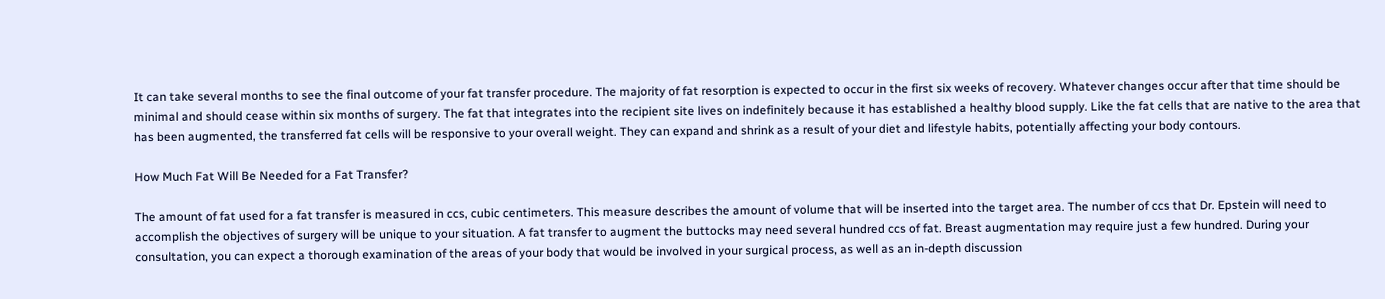It can take several months to see the final outcome of your fat transfer procedure. The majority of fat resorption is expected to occur in the first six weeks of recovery. Whatever changes occur after that time should be minimal and should cease within six months of surgery. The fat that integrates into the recipient site lives on indefinitely because it has established a healthy blood supply. Like the fat cells that are native to the area that has been augmented, the transferred fat cells will be responsive to your overall weight. They can expand and shrink as a result of your diet and lifestyle habits, potentially affecting your body contours.

How Much Fat Will Be Needed for a Fat Transfer?

The amount of fat used for a fat transfer is measured in ccs, cubic centimeters. This measure describes the amount of volume that will be inserted into the target area. The number of ccs that Dr. Epstein will need to accomplish the objectives of surgery will be unique to your situation. A fat transfer to augment the buttocks may need several hundred ccs of fat. Breast augmentation may require just a few hundred. During your consultation, you can expect a thorough examination of the areas of your body that would be involved in your surgical process, as well as an in-depth discussion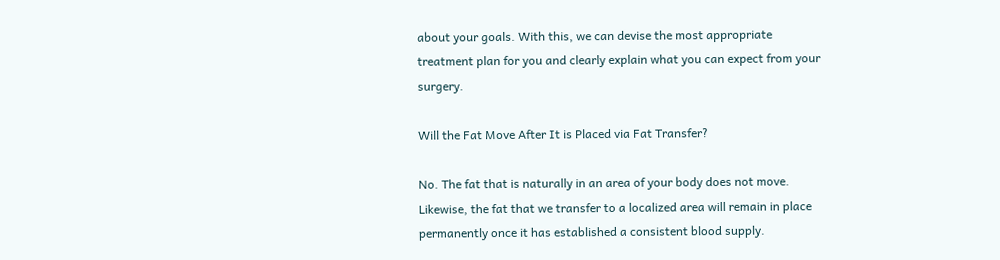about your goals. With this, we can devise the most appropriate treatment plan for you and clearly explain what you can expect from your surgery.

Will the Fat Move After It is Placed via Fat Transfer?

No. The fat that is naturally in an area of your body does not move. Likewise, the fat that we transfer to a localized area will remain in place permanently once it has established a consistent blood supply.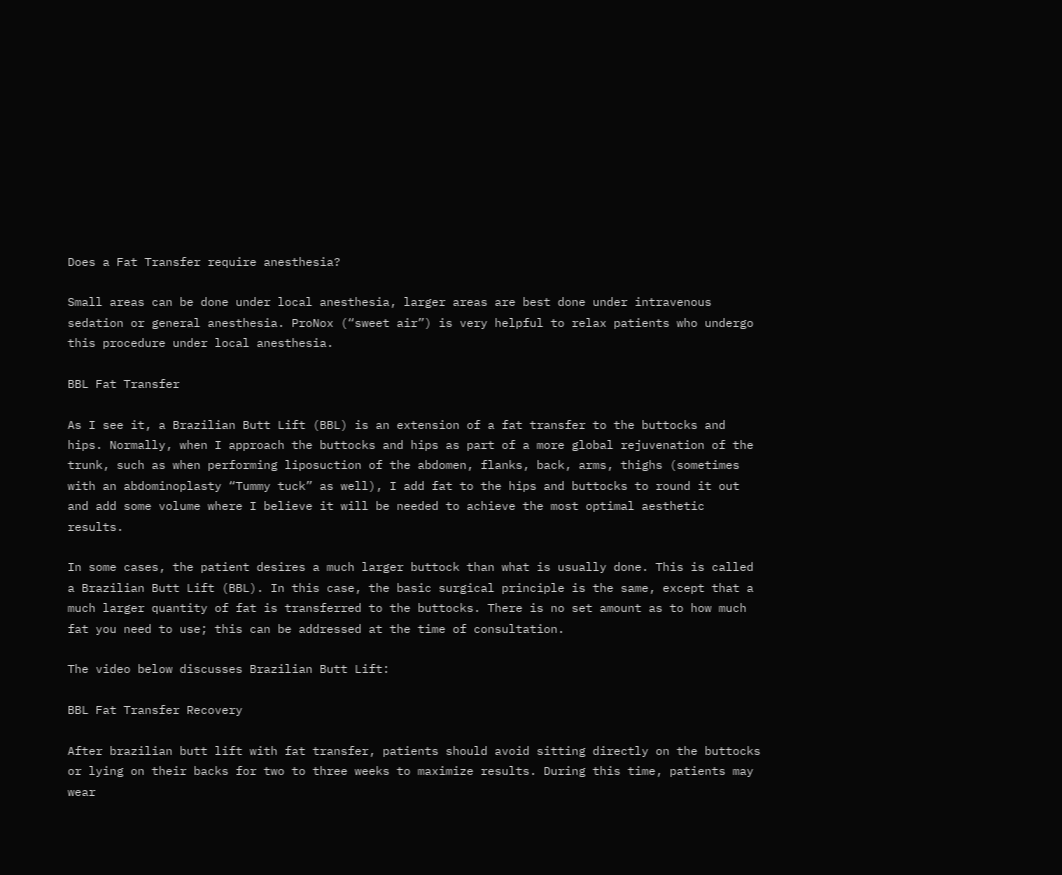Does a Fat Transfer require anesthesia?

Small areas can be done under local anesthesia, larger areas are best done under intravenous sedation or general anesthesia. ProNox (“sweet air”) is very helpful to relax patients who undergo this procedure under local anesthesia.

BBL Fat Transfer

As I see it, a Brazilian Butt Lift (BBL) is an extension of a fat transfer to the buttocks and hips. Normally, when I approach the buttocks and hips as part of a more global rejuvenation of the trunk, such as when performing liposuction of the abdomen, flanks, back, arms, thighs (sometimes with an abdominoplasty “Tummy tuck” as well), I add fat to the hips and buttocks to round it out and add some volume where I believe it will be needed to achieve the most optimal aesthetic results.

In some cases, the patient desires a much larger buttock than what is usually done. This is called a Brazilian Butt Lift (BBL). In this case, the basic surgical principle is the same, except that a much larger quantity of fat is transferred to the buttocks. There is no set amount as to how much fat you need to use; this can be addressed at the time of consultation.

The video below discusses Brazilian Butt Lift:

BBL Fat Transfer Recovery

After brazilian butt lift with fat transfer, patients should avoid sitting directly on the buttocks or lying on their backs for two to three weeks to maximize results. During this time, patients may wear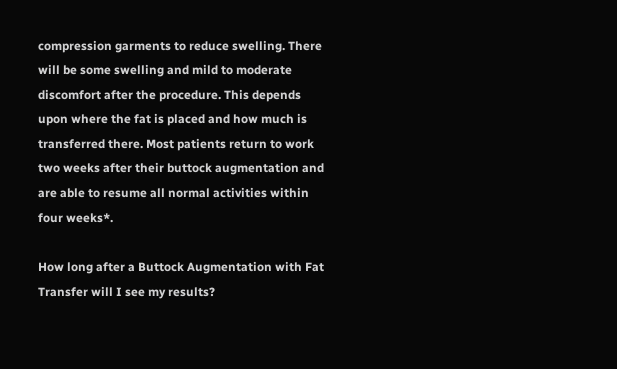compression garments to reduce swelling. There will be some swelling and mild to moderate discomfort after the procedure. This depends upon where the fat is placed and how much is transferred there. Most patients return to work two weeks after their buttock augmentation and are able to resume all normal activities within four weeks*.

How long after a Buttock Augmentation with Fat Transfer will I see my results?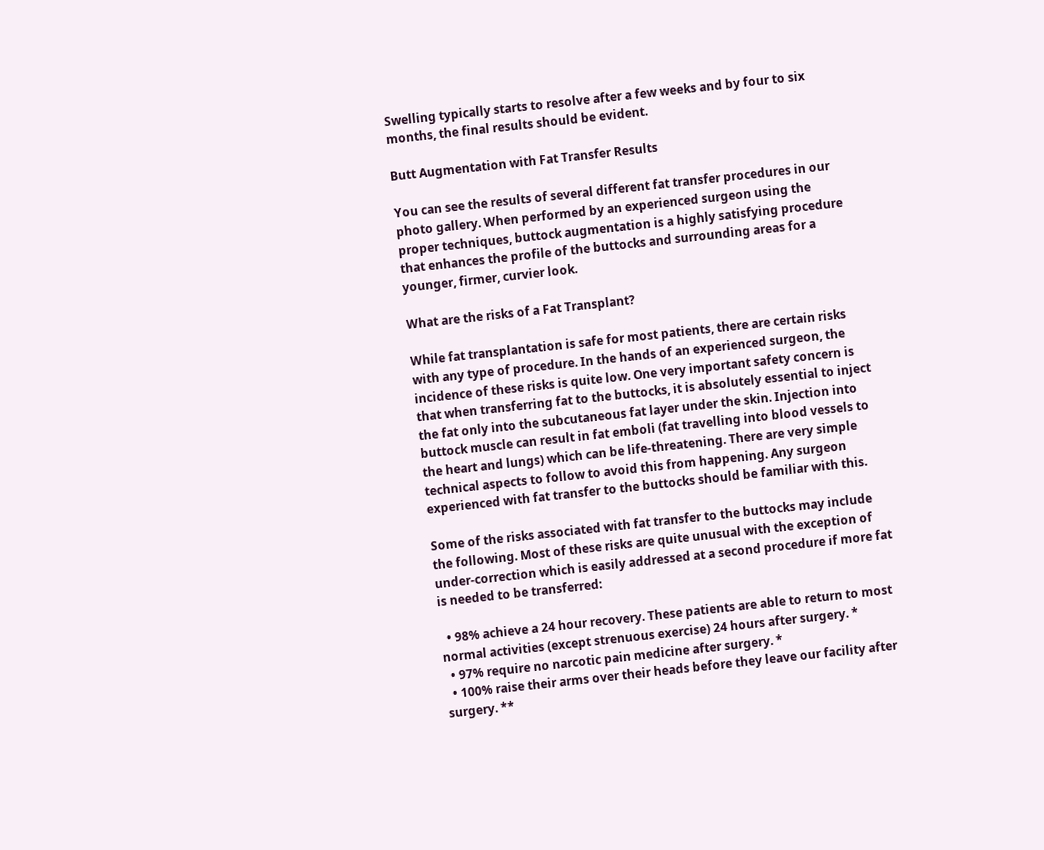Swelling typically starts to resolve after a few weeks and by four to six months, the final results should be evident.

Butt Augmentation with Fat Transfer Results

You can see the results of several different fat transfer procedures in our photo gallery. When performed by an experienced surgeon using the proper techniques, buttock augmentation is a highly satisfying procedure that enhances the profile of the buttocks and surrounding areas for a younger, firmer, curvier look.

What are the risks of a Fat Transplant?

While fat transplantation is safe for most patients, there are certain risks with any type of procedure. In the hands of an experienced surgeon, the incidence of these risks is quite low. One very important safety concern is that when transferring fat to the buttocks, it is absolutely essential to inject the fat only into the subcutaneous fat layer under the skin. Injection into buttock muscle can result in fat emboli (fat travelling into blood vessels to the heart and lungs) which can be life-threatening. There are very simple technical aspects to follow to avoid this from happening. Any surgeon experienced with fat transfer to the buttocks should be familiar with this.

Some of the risks associated with fat transfer to the buttocks may include the following. Most of these risks are quite unusual with the exception of under-correction which is easily addressed at a second procedure if more fat is needed to be transferred:

  • 98% achieve a 24 hour recovery. These patients are able to return to most normal activities (except strenuous exercise) 24 hours after surgery. *
  • 97% require no narcotic pain medicine after surgery. *
  • 100% raise their arms over their heads before they leave our facility after surgery. **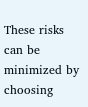These risks can be minimized by choosing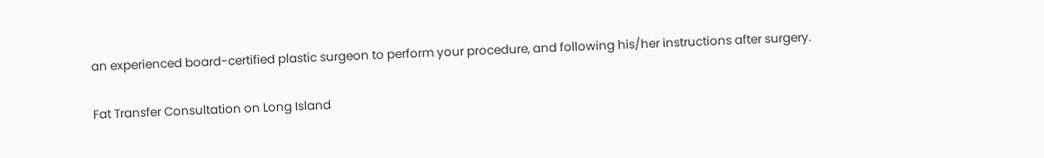an experienced board-certified plastic surgeon to perform your procedure, and following his/her instructions after surgery.

Fat Transfer Consultation on Long Island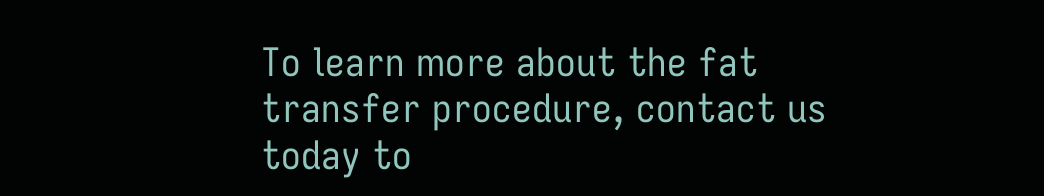To learn more about the fat transfer procedure, contact us today to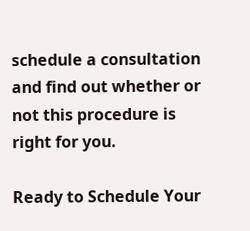schedule a consultation and find out whether or not this procedure is right for you.

Ready to Schedule Your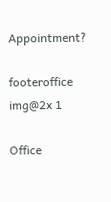Appointment?

footeroffice img@2x 1

Office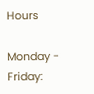Hours

Monday - Friday: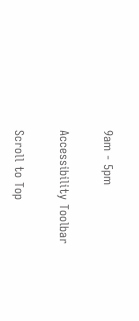9am - 5pm

Accessibility Toolbar

Scroll to Top